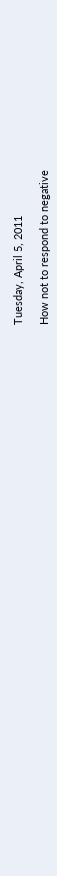Tuesday, April 5, 2011

How not to respond to negative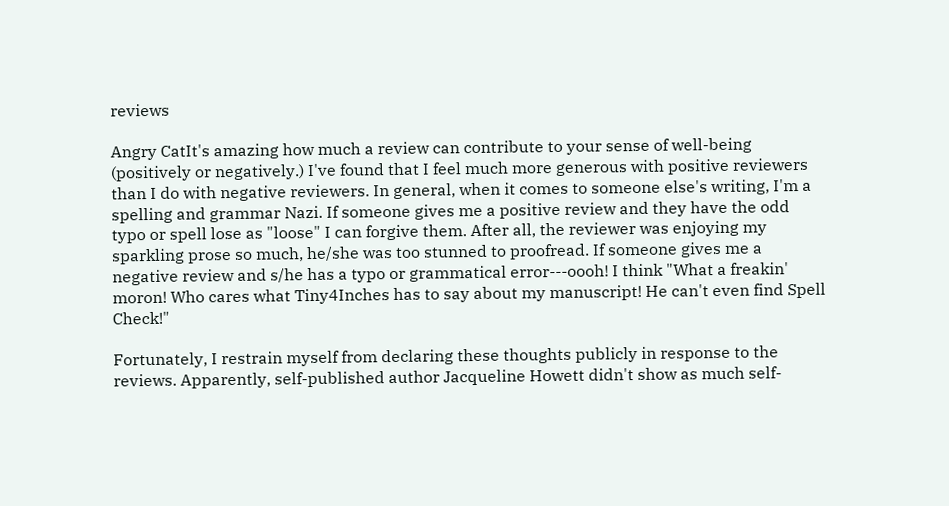reviews

Angry CatIt's amazing how much a review can contribute to your sense of well-being (positively or negatively.) I've found that I feel much more generous with positive reviewers than I do with negative reviewers. In general, when it comes to someone else's writing, I'm a spelling and grammar Nazi. If someone gives me a positive review and they have the odd typo or spell lose as "loose" I can forgive them. After all, the reviewer was enjoying my sparkling prose so much, he/she was too stunned to proofread. If someone gives me a negative review and s/he has a typo or grammatical error---oooh! I think "What a freakin' moron! Who cares what Tiny4Inches has to say about my manuscript! He can't even find Spell Check!"

Fortunately, I restrain myself from declaring these thoughts publicly in response to the reviews. Apparently, self-published author Jacqueline Howett didn't show as much self-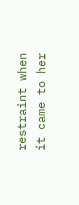restraint when it came to her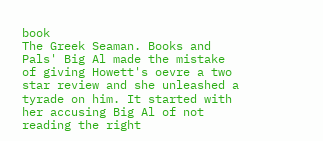book
The Greek Seaman. Books and Pals' Big Al made the mistake of giving Howett's oevre a two star review and she unleashed a tyrade on him. It started with her accusing Big Al of not reading the right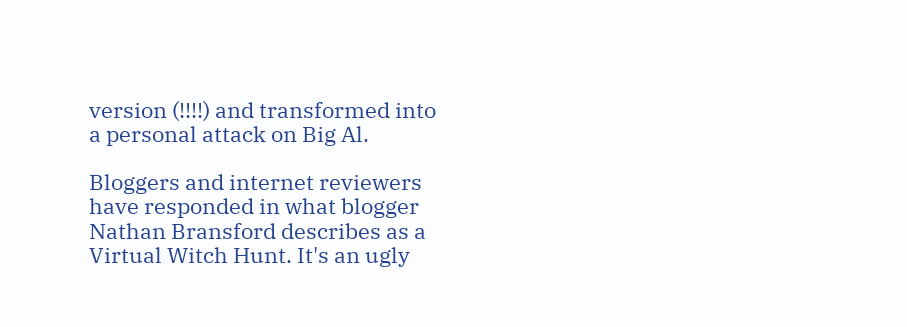version (!!!!) and transformed into a personal attack on Big Al.

Bloggers and internet reviewers have responded in what blogger Nathan Bransford describes as a Virtual Witch Hunt. It's an ugly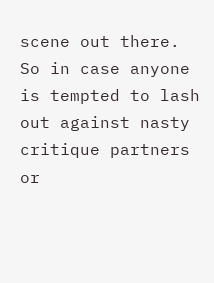scene out there. So in case anyone is tempted to lash out against nasty critique partners or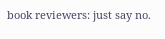book reviewers: just say no.